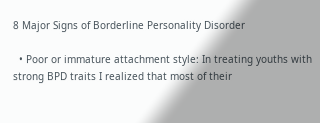8 Major Signs of Borderline Personality Disorder

  • Poor or immature attachment style: In treating youths with strong BPD traits I realized that most of their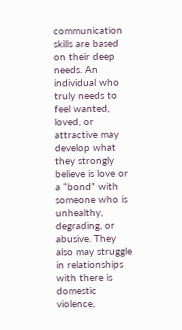communication skills are based on their deep needs. An individual who truly needs to feel wanted, loved, or attractive may develop what they strongly believe is love or a “bond” with someone who is unhealthy, degrading, or abusive. They also may struggle in relationships with there is domestic violence,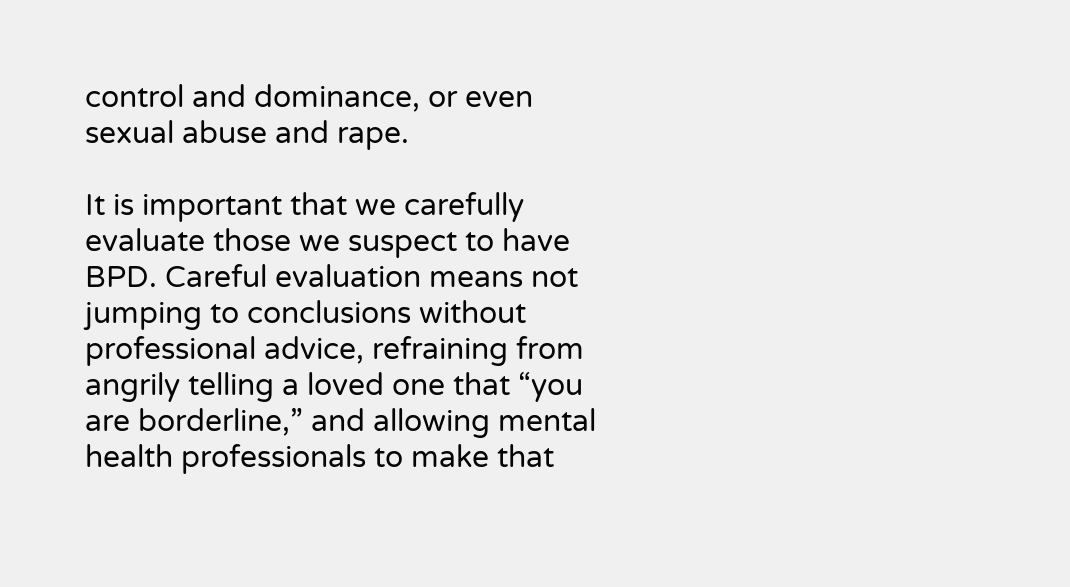control and dominance, or even sexual abuse and rape.

It is important that we carefully evaluate those we suspect to have BPD. Careful evaluation means not jumping to conclusions without professional advice, refraining from angrily telling a loved one that “you are borderline,” and allowing mental health professionals to make that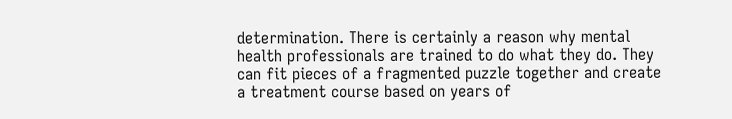determination. There is certainly a reason why mental health professionals are trained to do what they do. They can fit pieces of a fragmented puzzle together and create a treatment course based on years of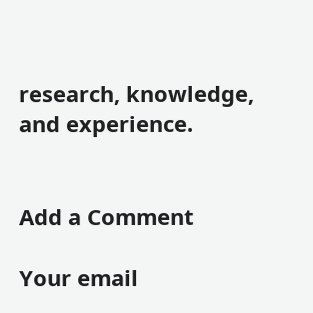research, knowledge, and experience.


Add a Comment

Your email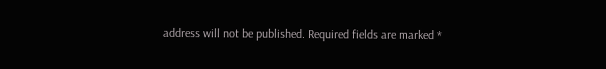address will not be published. Required fields are marked *